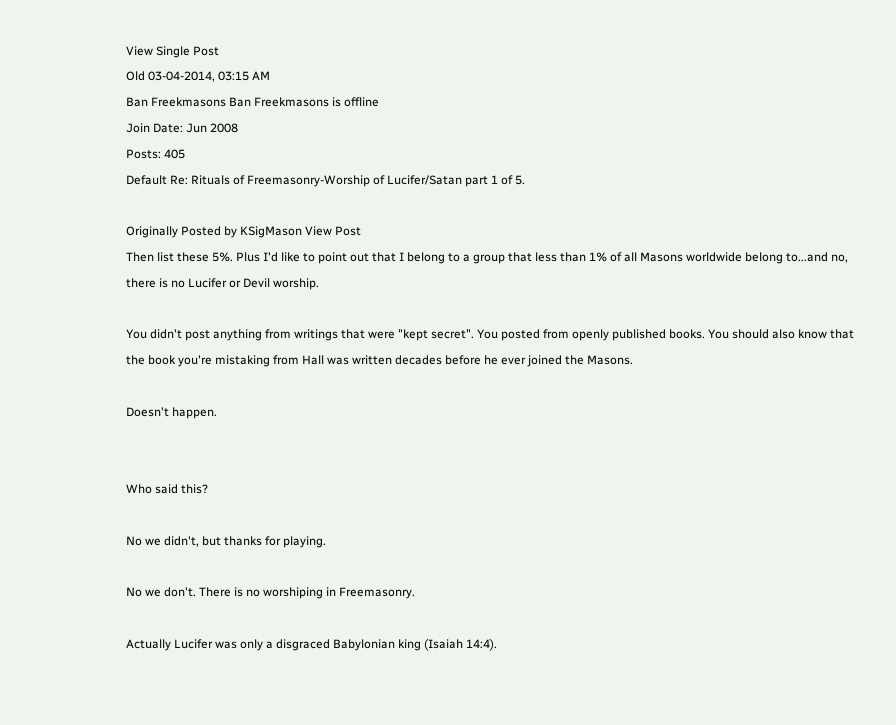View Single Post
Old 03-04-2014, 03:15 AM
Ban Freekmasons Ban Freekmasons is offline
Join Date: Jun 2008
Posts: 405
Default Re: Rituals of Freemasonry-Worship of Lucifer/Satan part 1 of 5.

Originally Posted by KSigMason View Post
Then list these 5%. Plus I'd like to point out that I belong to a group that less than 1% of all Masons worldwide belong to...and no, there is no Lucifer or Devil worship.

You didn't post anything from writings that were "kept secret". You posted from openly published books. You should also know that the book you're mistaking from Hall was written decades before he ever joined the Masons.

Doesn't happen.


Who said this?

No we didn't, but thanks for playing.

No we don't. There is no worshiping in Freemasonry.

Actually Lucifer was only a disgraced Babylonian king (Isaiah 14:4).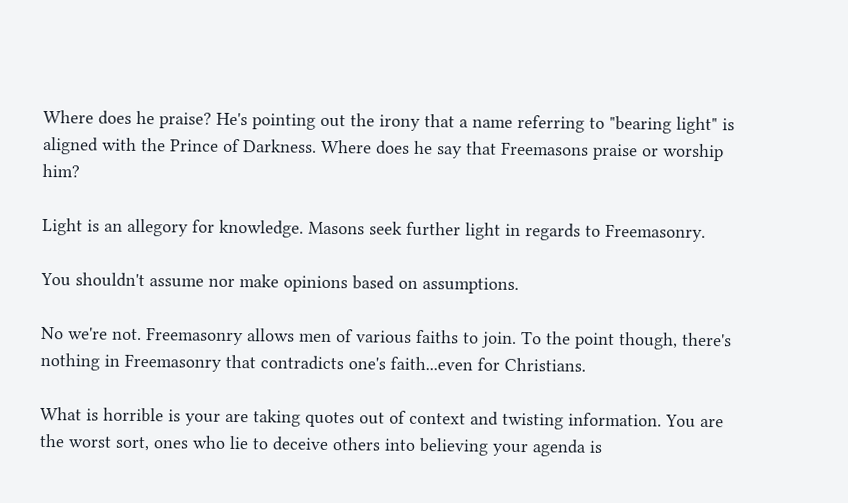Where does he praise? He's pointing out the irony that a name referring to "bearing light" is aligned with the Prince of Darkness. Where does he say that Freemasons praise or worship him?

Light is an allegory for knowledge. Masons seek further light in regards to Freemasonry.

You shouldn't assume nor make opinions based on assumptions.

No we're not. Freemasonry allows men of various faiths to join. To the point though, there's nothing in Freemasonry that contradicts one's faith...even for Christians.

What is horrible is your are taking quotes out of context and twisting information. You are the worst sort, ones who lie to deceive others into believing your agenda is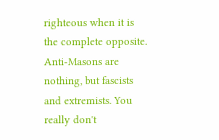righteous when it is the complete opposite. Anti-Masons are nothing, but fascists and extremists. You really don't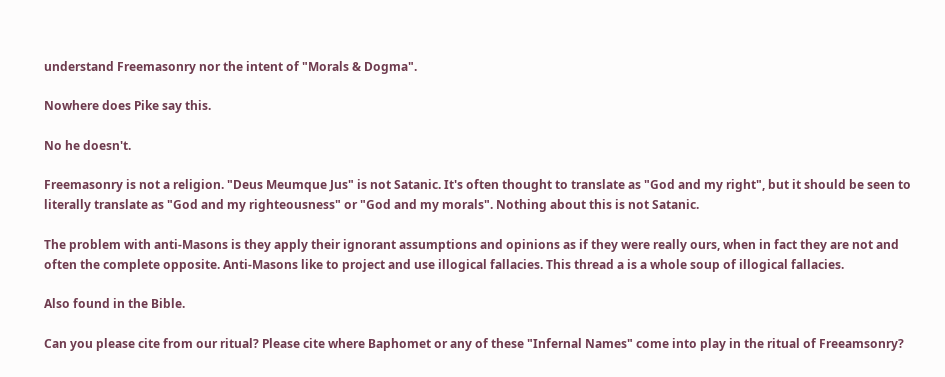understand Freemasonry nor the intent of "Morals & Dogma".

Nowhere does Pike say this.

No he doesn't.

Freemasonry is not a religion. "Deus Meumque Jus" is not Satanic. It's often thought to translate as "God and my right", but it should be seen to literally translate as "God and my righteousness" or "God and my morals". Nothing about this is not Satanic.

The problem with anti-Masons is they apply their ignorant assumptions and opinions as if they were really ours, when in fact they are not and often the complete opposite. Anti-Masons like to project and use illogical fallacies. This thread a is a whole soup of illogical fallacies.

Also found in the Bible.

Can you please cite from our ritual? Please cite where Baphomet or any of these "Infernal Names" come into play in the ritual of Freeamsonry?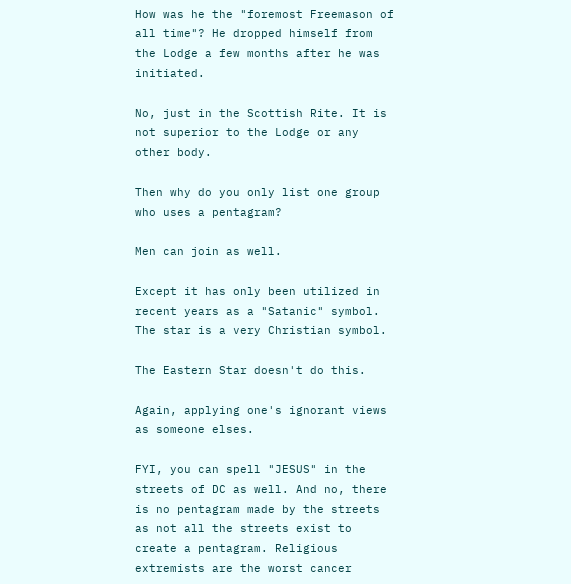How was he the "foremost Freemason of all time"? He dropped himself from the Lodge a few months after he was initiated.

No, just in the Scottish Rite. It is not superior to the Lodge or any other body.

Then why do you only list one group who uses a pentagram?

Men can join as well.

Except it has only been utilized in recent years as a "Satanic" symbol. The star is a very Christian symbol.

The Eastern Star doesn't do this.

Again, applying one's ignorant views as someone elses.

FYI, you can spell "JESUS" in the streets of DC as well. And no, there is no pentagram made by the streets as not all the streets exist to create a pentagram. Religious extremists are the worst cancer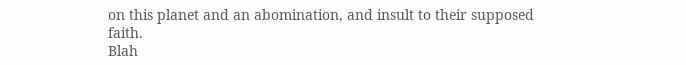on this planet and an abomination, and insult to their supposed faith.
Blah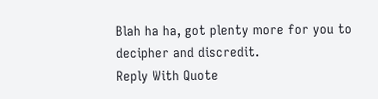Blah ha ha, got plenty more for you to decipher and discredit.
Reply With Quote